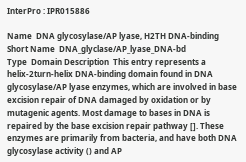InterPro : IPR015886

Name  DNA glycosylase/AP lyase, H2TH DNA-binding Short Name  DNA_glyclase/AP_lyase_DNA-bd
Type  Domain Description  This entry represents a helix-2turn-helix DNA-binding domain found in DNA glycosylase/AP lyase enzymes, which are involved in base excision repair of DNA damaged by oxidation or by mutagenic agents. Most damage to bases in DNA is repaired by the base excision repair pathway []. These enzymes are primarily from bacteria, and have both DNA glycosylase activity () and AP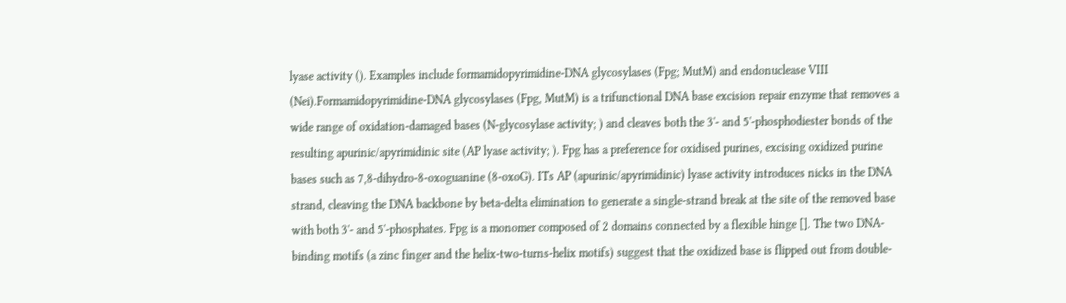lyase activity (). Examples include formamidopyrimidine-DNA glycosylases (Fpg; MutM) and endonuclease VIII (Nei).Formamidopyrimidine-DNA glycosylases (Fpg, MutM) is a trifunctional DNA base excision repair enzyme that removes a wide range of oxidation-damaged bases (N-glycosylase activity; ) and cleaves both the 3'- and 5'-phosphodiester bonds of the resulting apurinic/apyrimidinic site (AP lyase activity; ). Fpg has a preference for oxidised purines, excising oxidized purine bases such as 7,8-dihydro-8-oxoguanine (8-oxoG). ITs AP (apurinic/apyrimidinic) lyase activity introduces nicks in the DNA strand, cleaving the DNA backbone by beta-delta elimination to generate a single-strand break at the site of the removed base with both 3'- and 5'-phosphates. Fpg is a monomer composed of 2 domains connected by a flexible hinge []. The two DNA-binding motifs (a zinc finger and the helix-two-turns-helix motifs) suggest that the oxidized base is flipped out from double-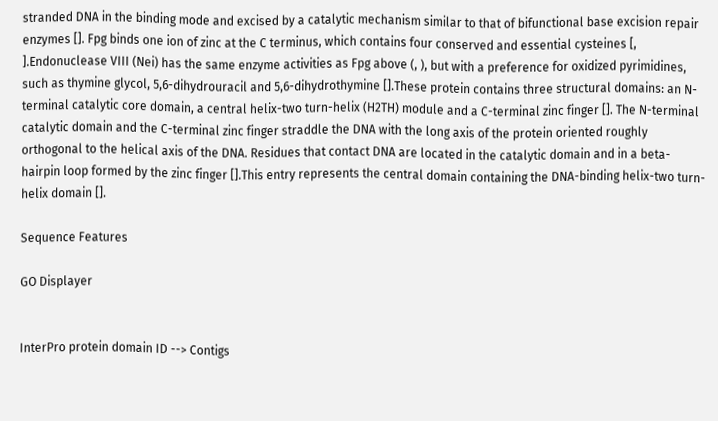stranded DNA in the binding mode and excised by a catalytic mechanism similar to that of bifunctional base excision repair enzymes []. Fpg binds one ion of zinc at the C terminus, which contains four conserved and essential cysteines [, ].Endonuclease VIII (Nei) has the same enzyme activities as Fpg above (, ), but with a preference for oxidized pyrimidines, such as thymine glycol, 5,6-dihydrouracil and 5,6-dihydrothymine [].These protein contains three structural domains: an N-terminal catalytic core domain, a central helix-two turn-helix (H2TH) module and a C-terminal zinc finger []. The N-terminal catalytic domain and the C-terminal zinc finger straddle the DNA with the long axis of the protein oriented roughly orthogonal to the helical axis of the DNA. Residues that contact DNA are located in the catalytic domain and in a beta-hairpin loop formed by the zinc finger [].This entry represents the central domain containing the DNA-binding helix-two turn-helix domain [].

Sequence Features

GO Displayer


InterPro protein domain ID --> Contigs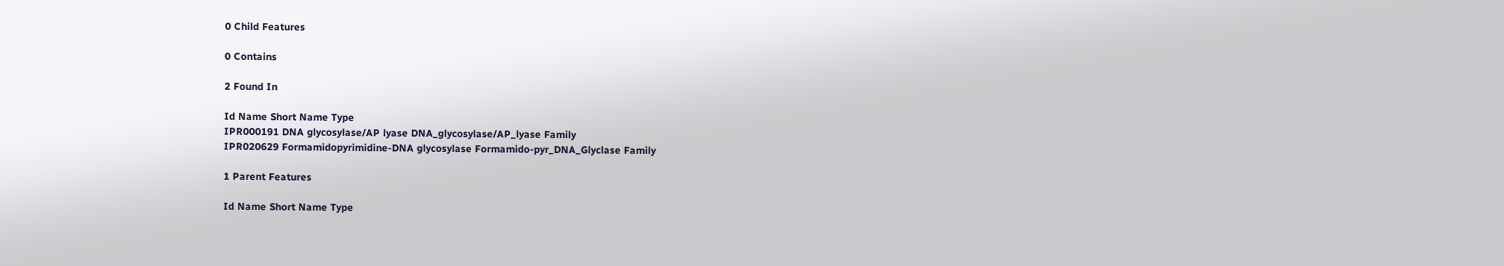0 Child Features

0 Contains

2 Found In

Id Name Short Name Type
IPR000191 DNA glycosylase/AP lyase DNA_glycosylase/AP_lyase Family
IPR020629 Formamidopyrimidine-DNA glycosylase Formamido-pyr_DNA_Glyclase Family

1 Parent Features

Id Name Short Name Type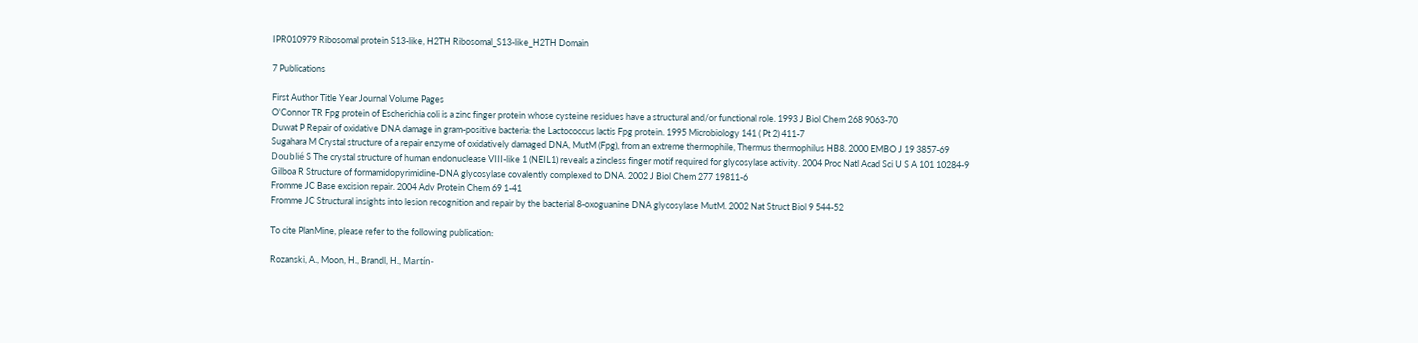IPR010979 Ribosomal protein S13-like, H2TH Ribosomal_S13-like_H2TH Domain

7 Publications

First Author Title Year Journal Volume Pages
O'Connor TR Fpg protein of Escherichia coli is a zinc finger protein whose cysteine residues have a structural and/or functional role. 1993 J Biol Chem 268 9063-70
Duwat P Repair of oxidative DNA damage in gram-positive bacteria: the Lactococcus lactis Fpg protein. 1995 Microbiology 141 ( Pt 2) 411-7
Sugahara M Crystal structure of a repair enzyme of oxidatively damaged DNA, MutM (Fpg), from an extreme thermophile, Thermus thermophilus HB8. 2000 EMBO J 19 3857-69
Doublié S The crystal structure of human endonuclease VIII-like 1 (NEIL1) reveals a zincless finger motif required for glycosylase activity. 2004 Proc Natl Acad Sci U S A 101 10284-9
Gilboa R Structure of formamidopyrimidine-DNA glycosylase covalently complexed to DNA. 2002 J Biol Chem 277 19811-6
Fromme JC Base excision repair. 2004 Adv Protein Chem 69 1-41
Fromme JC Structural insights into lesion recognition and repair by the bacterial 8-oxoguanine DNA glycosylase MutM. 2002 Nat Struct Biol 9 544-52

To cite PlanMine, please refer to the following publication:

Rozanski, A., Moon, H., Brandl, H., Martín-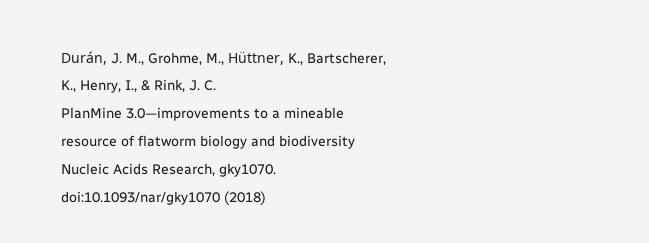Durán, J. M., Grohme, M., Hüttner, K., Bartscherer, K., Henry, I., & Rink, J. C.
PlanMine 3.0—improvements to a mineable resource of flatworm biology and biodiversity
Nucleic Acids Research, gky1070. doi:10.1093/nar/gky1070 (2018)